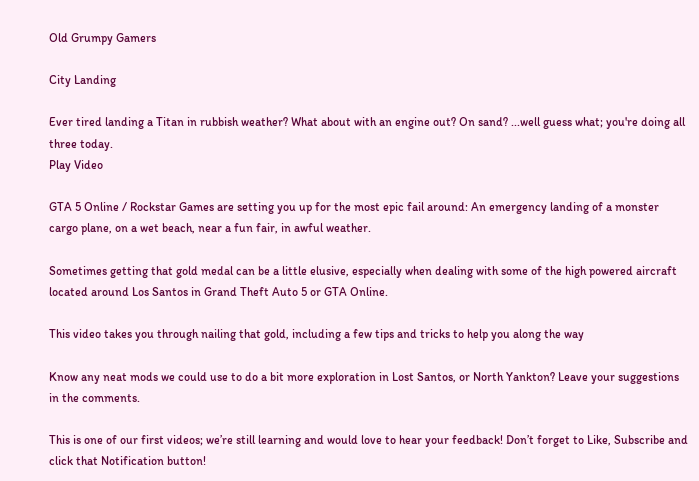Old Grumpy Gamers

City Landing

Ever tired landing a Titan in rubbish weather? What about with an engine out? On sand? ...well guess what; you're doing all three today.
Play Video

GTA 5 Online / Rockstar Games are setting you up for the most epic fail around: An emergency landing of a monster cargo plane, on a wet beach, near a fun fair, in awful weather.

Sometimes getting that gold medal can be a little elusive, especially when dealing with some of the high powered aircraft located around Los Santos in Grand Theft Auto 5 or GTA Online.

This video takes you through nailing that gold, including a few tips and tricks to help you along the way

Know any neat mods we could use to do a bit more exploration in Lost Santos, or North Yankton? Leave your suggestions in the comments.

This is one of our first videos; we’re still learning and would love to hear your feedback! Don’t forget to Like, Subscribe and click that Notification button!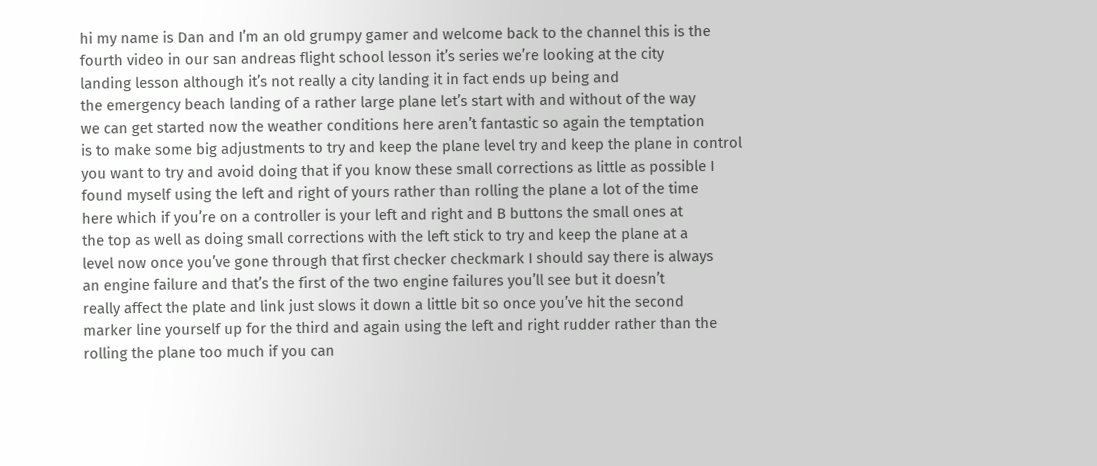hi my name is Dan and I’m an old grumpy gamer and welcome back to the channel this is the
fourth video in our san andreas flight school lesson it’s series we’re looking at the city
landing lesson although it’s not really a city landing it in fact ends up being and
the emergency beach landing of a rather large plane let’s start with and without of the way
we can get started now the weather conditions here aren’t fantastic so again the temptation
is to make some big adjustments to try and keep the plane level try and keep the plane in control
you want to try and avoid doing that if you know these small corrections as little as possible I
found myself using the left and right of yours rather than rolling the plane a lot of the time
here which if you’re on a controller is your left and right and B buttons the small ones at
the top as well as doing small corrections with the left stick to try and keep the plane at a
level now once you’ve gone through that first checker checkmark I should say there is always
an engine failure and that’s the first of the two engine failures you’ll see but it doesn’t
really affect the plate and link just slows it down a little bit so once you’ve hit the second
marker line yourself up for the third and again using the left and right rudder rather than the
rolling the plane too much if you can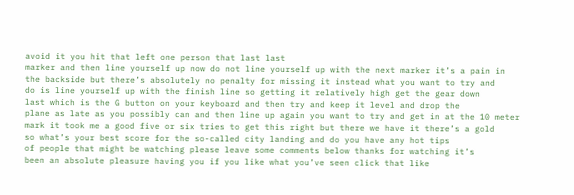avoid it you hit that left one person that last last
marker and then line yourself up now do not line yourself up with the next marker it’s a pain in
the backside but there’s absolutely no penalty for missing it instead what you want to try and
do is line yourself up with the finish line so getting it relatively high get the gear down
last which is the G button on your keyboard and then try and keep it level and drop the
plane as late as you possibly can and then line up again you want to try and get in at the 10 meter
mark it took me a good five or six tries to get this right but there we have it there’s a gold
so what’s your best score for the so-called city landing and do you have any hot tips
of people that might be watching please leave some comments below thanks for watching it’s
been an absolute pleasure having you if you like what you’ve seen click that like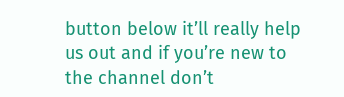button below it’ll really help us out and if you’re new to the channel don’t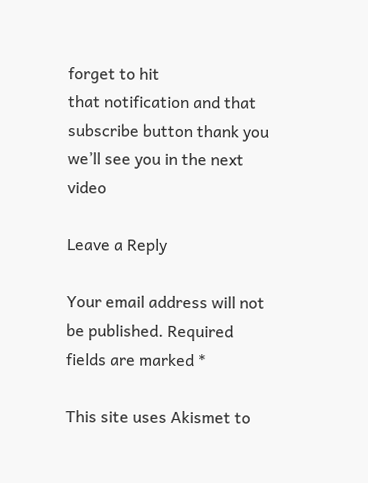forget to hit
that notification and that subscribe button thank you we’ll see you in the next video

Leave a Reply

Your email address will not be published. Required fields are marked *

This site uses Akismet to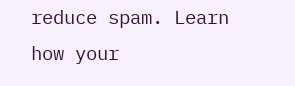reduce spam. Learn how your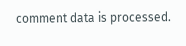comment data is processed.